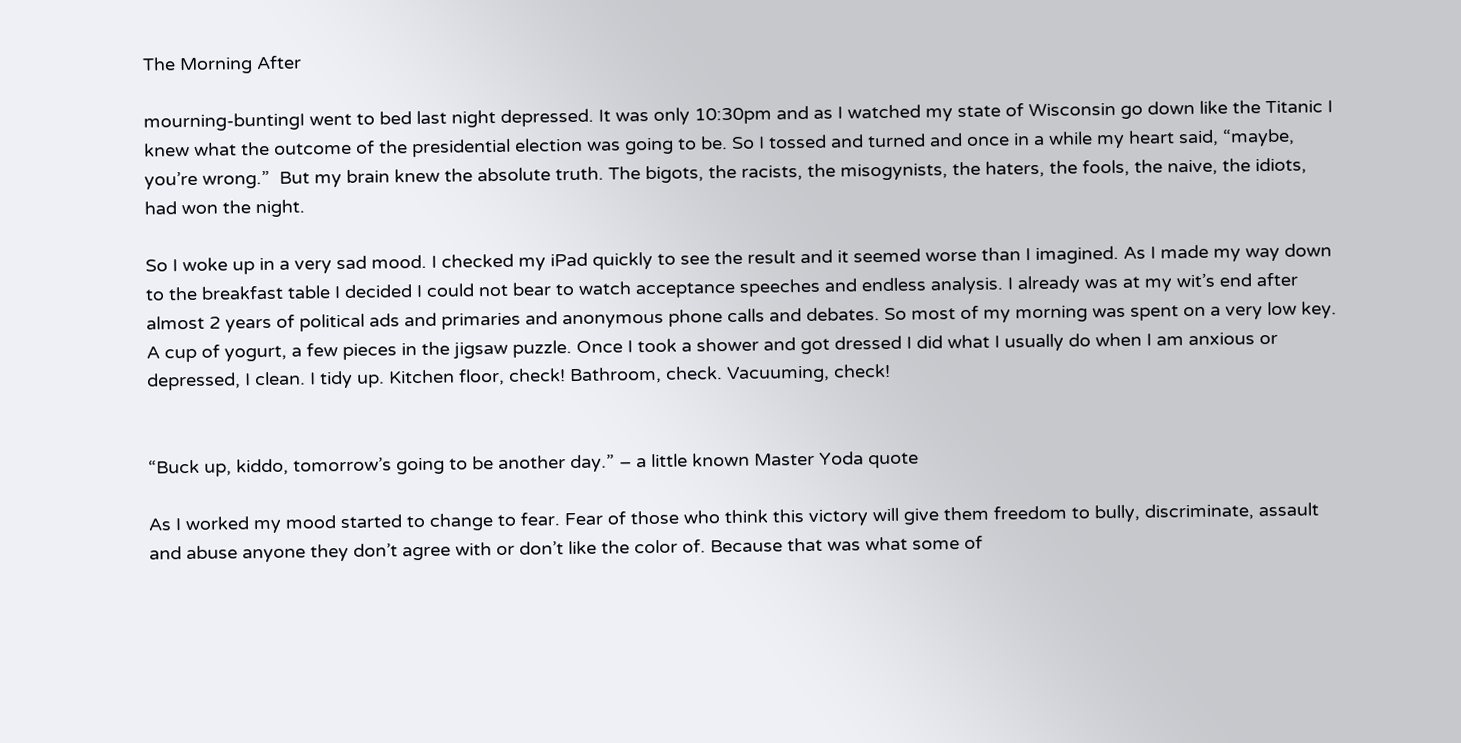The Morning After

mourning-buntingI went to bed last night depressed. It was only 10:30pm and as I watched my state of Wisconsin go down like the Titanic I knew what the outcome of the presidential election was going to be. So I tossed and turned and once in a while my heart said, “maybe, you’re wrong.”  But my brain knew the absolute truth. The bigots, the racists, the misogynists, the haters, the fools, the naive, the idiots, had won the night.

So I woke up in a very sad mood. I checked my iPad quickly to see the result and it seemed worse than I imagined. As I made my way down to the breakfast table I decided I could not bear to watch acceptance speeches and endless analysis. I already was at my wit’s end after almost 2 years of political ads and primaries and anonymous phone calls and debates. So most of my morning was spent on a very low key. A cup of yogurt, a few pieces in the jigsaw puzzle. Once I took a shower and got dressed I did what I usually do when I am anxious or depressed, I clean. I tidy up. Kitchen floor, check! Bathroom, check. Vacuuming, check!


“Buck up, kiddo, tomorrow’s going to be another day.” – a little known Master Yoda quote

As I worked my mood started to change to fear. Fear of those who think this victory will give them freedom to bully, discriminate, assault and abuse anyone they don’t agree with or don’t like the color of. Because that was what some of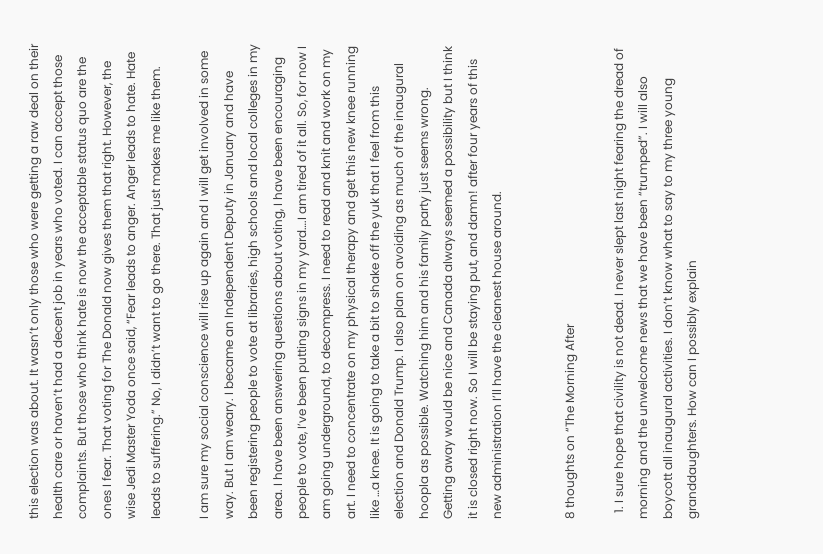this election was about. It wasn’t only those who were getting a raw deal on their health care or haven’t had a decent job in years who voted. I can accept those complaints. But those who think hate is now the acceptable status quo are the ones I fear. That voting for The Donald now gives them that right. However, the wise Jedi Master Yoda once said, “Fear leads to anger. Anger leads to hate. Hate leads to suffering.” No, I didn’t want to go there. That just makes me like them.

I am sure my social conscience will rise up again and I will get involved in some way. But I am weary. I became an Independent Deputy in January and have been registering people to vote at libraries, high schools and local colleges in my area. I have been answering questions about voting, I have been encouraging people to vote, I’ve been putting signs in my yard….I am tired of it all. So, for now I am going underground, to decompress. I need to read and knit and work on my art. I need to concentrate on my physical therapy and get this new knee running like …a knee. It is going to take a bit to shake off the yuk that I feel from this election and Donald Trump. I also plan on avoiding as much of the inaugural hoopla as possible. Watching him and his family party just seems wrong. Getting away would be nice and Canada always seemed a possibility but I think it is closed right now. So I will be staying put, and damn! after four years of this new administration I’ll have the cleanest house around.


8 thoughts on “The Morning After

  1. I sure hope that civility is not dead. I never slept last night fearing the dread of morning and the unwelcome news that we have been “trumped”. I will also boycott all inaugural activities. I don’t know what to say to my three young granddaughters. How can I possibly explain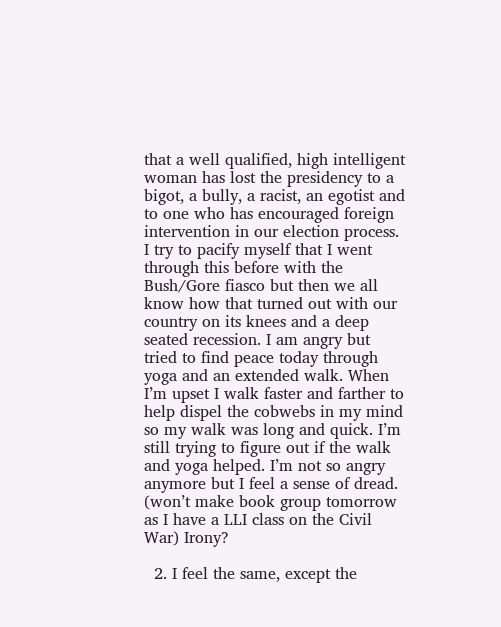that a well qualified, high intelligent woman has lost the presidency to a bigot, a bully, a racist, an egotist and to one who has encouraged foreign intervention in our election process. I try to pacify myself that I went through this before with the Bush/Gore fiasco but then we all know how that turned out with our country on its knees and a deep seated recession. I am angry but tried to find peace today through yoga and an extended walk. When I’m upset I walk faster and farther to help dispel the cobwebs in my mind so my walk was long and quick. I’m still trying to figure out if the walk and yoga helped. I’m not so angry anymore but I feel a sense of dread. (won’t make book group tomorrow as I have a LLI class on the Civil War) Irony?

  2. I feel the same, except the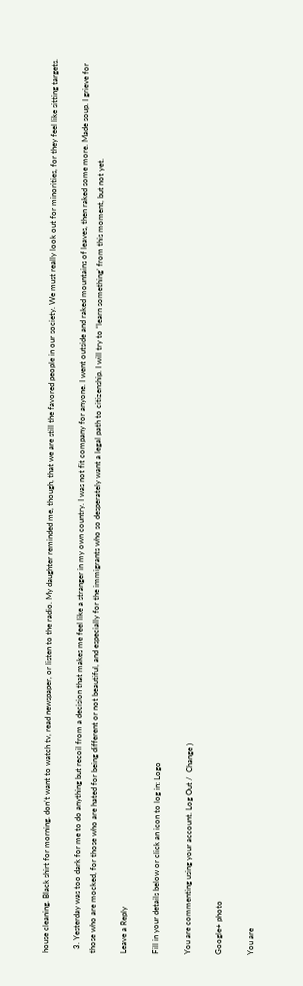house cleaning. Black shirt for morning. don’t want to watch tv, read newspaper, or listen to the radio. My daughter reminded me, though, that we are still the favored people in our society. We must really look out for minorities, for they feel like sitting targets.

  3. Yesterday was too dark for me to do anything but recoil from a decision that makes me feel like a stranger in my own country. I was not fit company for anyone. I went outside and raked mountains of leaves, then raked some more. Made soup. I grieve for those who are mocked, for those who are hated for being different or not beautiful, and especially for the immigrants who so desperately want a legal path to citizenship. I will try to “learn something’ from this moment, but not yet.

Leave a Reply

Fill in your details below or click an icon to log in: Logo

You are commenting using your account. Log Out /  Change )

Google+ photo

You are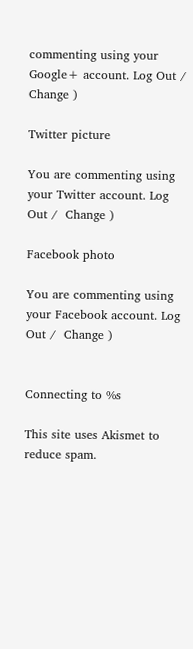commenting using your Google+ account. Log Out /  Change )

Twitter picture

You are commenting using your Twitter account. Log Out /  Change )

Facebook photo

You are commenting using your Facebook account. Log Out /  Change )


Connecting to %s

This site uses Akismet to reduce spam.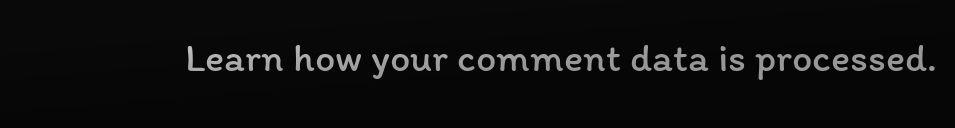Learn how your comment data is processed.